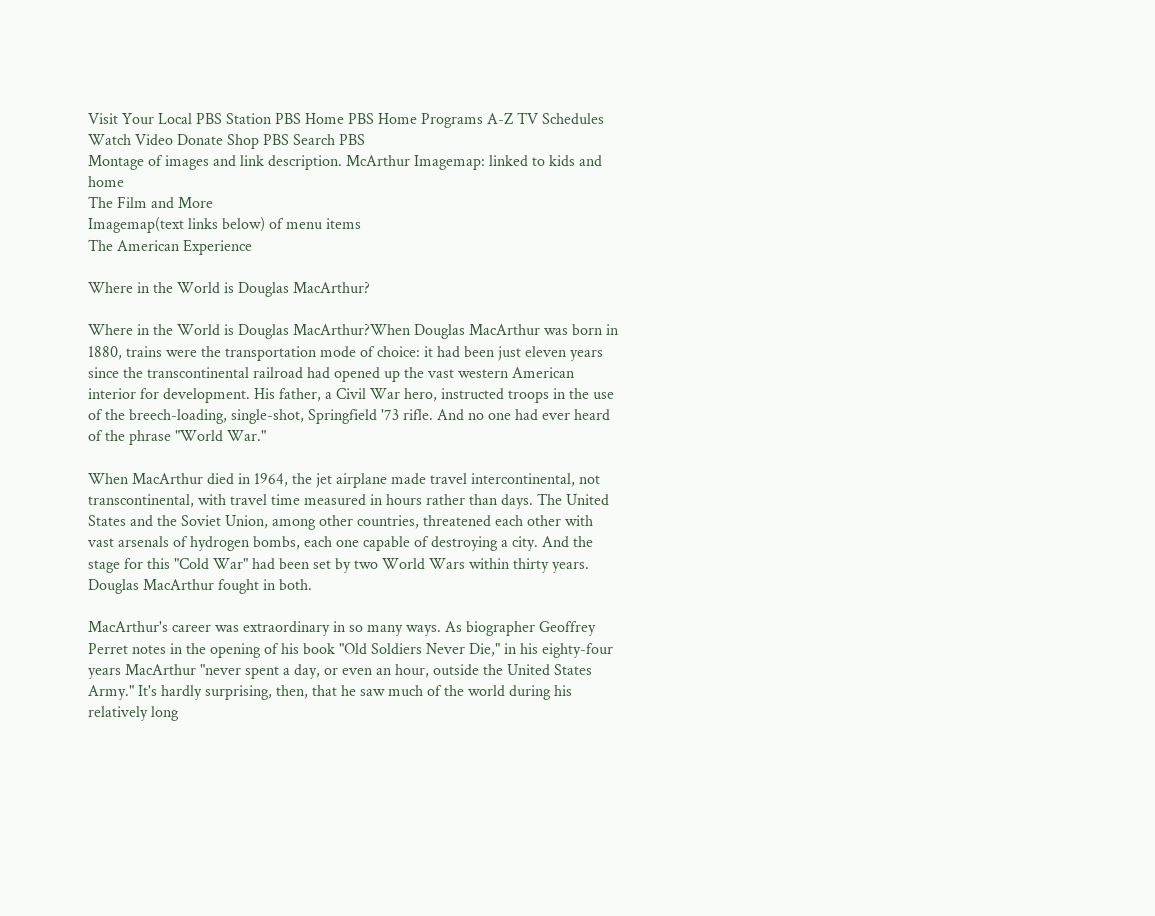Visit Your Local PBS Station PBS Home PBS Home Programs A-Z TV Schedules Watch Video Donate Shop PBS Search PBS
Montage of images and link description. McArthur Imagemap: linked to kids and home
The Film and More
Imagemap(text links below) of menu items
The American Experience

Where in the World is Douglas MacArthur?

Where in the World is Douglas MacArthur?When Douglas MacArthur was born in 1880, trains were the transportation mode of choice: it had been just eleven years since the transcontinental railroad had opened up the vast western American interior for development. His father, a Civil War hero, instructed troops in the use of the breech-loading, single-shot, Springfield '73 rifle. And no one had ever heard of the phrase "World War."

When MacArthur died in 1964, the jet airplane made travel intercontinental, not transcontinental, with travel time measured in hours rather than days. The United States and the Soviet Union, among other countries, threatened each other with vast arsenals of hydrogen bombs, each one capable of destroying a city. And the stage for this "Cold War" had been set by two World Wars within thirty years. Douglas MacArthur fought in both.

MacArthur's career was extraordinary in so many ways. As biographer Geoffrey Perret notes in the opening of his book "Old Soldiers Never Die," in his eighty-four years MacArthur "never spent a day, or even an hour, outside the United States Army." It's hardly surprising, then, that he saw much of the world during his relatively long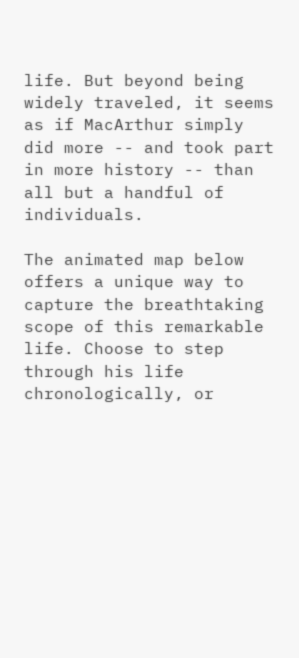life. But beyond being widely traveled, it seems as if MacArthur simply did more -- and took part in more history -- than all but a handful of individuals.

The animated map below offers a unique way to capture the breathtaking scope of this remarkable life. Choose to step through his life chronologically, or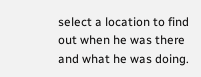select a location to find out when he was there and what he was doing.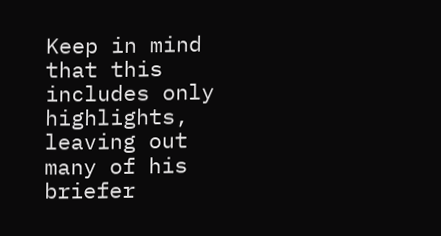Keep in mind that this includes only highlights, leaving out many of his briefer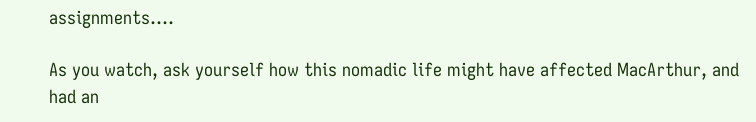assignments....

As you watch, ask yourself how this nomadic life might have affected MacArthur, and had an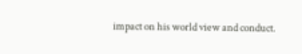impact on his world view and conduct.